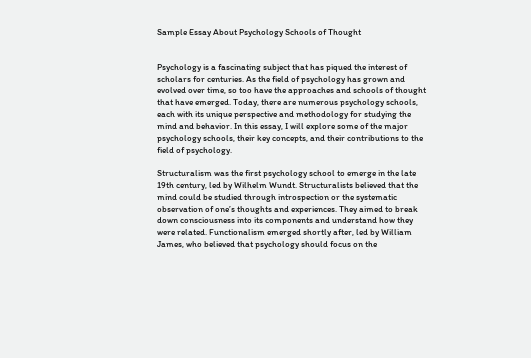Sample Essay About Psychology Schools of Thought


Psychology is a fascinating subject that has piqued the interest of scholars for centuries. As the field of psychology has grown and evolved over time, so too have the approaches and schools of thought that have emerged. Today, there are numerous psychology schools, each with its unique perspective and methodology for studying the mind and behavior. In this essay, I will explore some of the major psychology schools, their key concepts, and their contributions to the field of psychology.

Structuralism was the first psychology school to emerge in the late 19th century, led by Wilhelm Wundt. Structuralists believed that the mind could be studied through introspection or the systematic observation of one’s thoughts and experiences. They aimed to break down consciousness into its components and understand how they were related. Functionalism emerged shortly after, led by William James, who believed that psychology should focus on the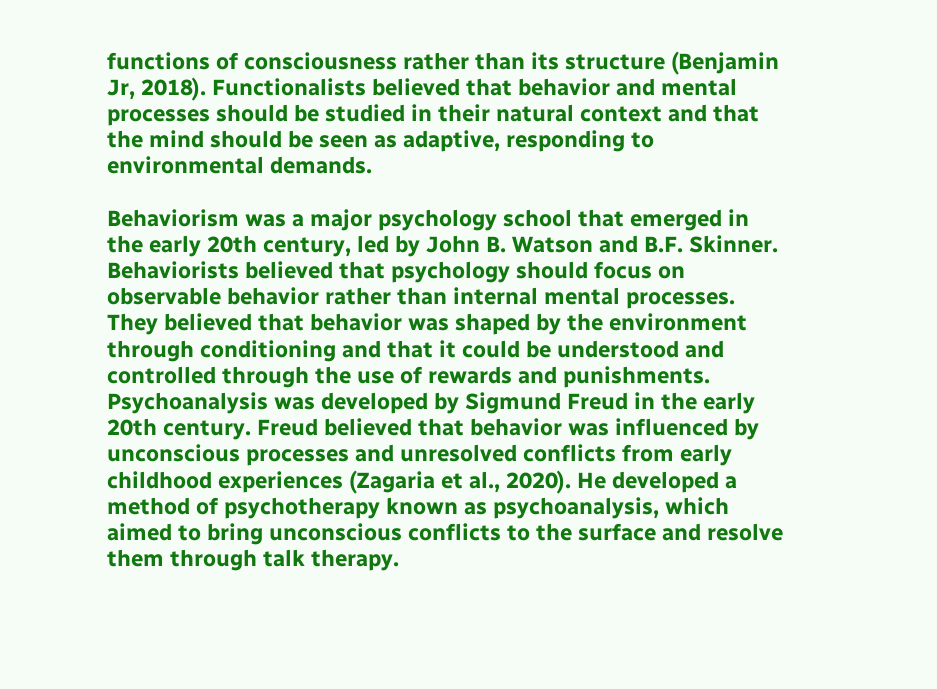functions of consciousness rather than its structure (Benjamin Jr, 2018). Functionalists believed that behavior and mental processes should be studied in their natural context and that the mind should be seen as adaptive, responding to environmental demands.

Behaviorism was a major psychology school that emerged in the early 20th century, led by John B. Watson and B.F. Skinner. Behaviorists believed that psychology should focus on observable behavior rather than internal mental processes. They believed that behavior was shaped by the environment through conditioning and that it could be understood and controlled through the use of rewards and punishments. Psychoanalysis was developed by Sigmund Freud in the early 20th century. Freud believed that behavior was influenced by unconscious processes and unresolved conflicts from early childhood experiences (Zagaria et al., 2020). He developed a method of psychotherapy known as psychoanalysis, which aimed to bring unconscious conflicts to the surface and resolve them through talk therapy.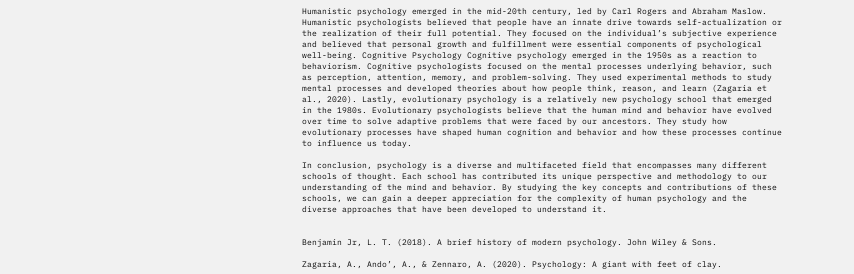Humanistic psychology emerged in the mid-20th century, led by Carl Rogers and Abraham Maslow. Humanistic psychologists believed that people have an innate drive towards self-actualization or the realization of their full potential. They focused on the individual’s subjective experience and believed that personal growth and fulfillment were essential components of psychological well-being. Cognitive Psychology Cognitive psychology emerged in the 1950s as a reaction to behaviorism. Cognitive psychologists focused on the mental processes underlying behavior, such as perception, attention, memory, and problem-solving. They used experimental methods to study mental processes and developed theories about how people think, reason, and learn (Zagaria et al., 2020). Lastly, evolutionary psychology is a relatively new psychology school that emerged in the 1980s. Evolutionary psychologists believe that the human mind and behavior have evolved over time to solve adaptive problems that were faced by our ancestors. They study how evolutionary processes have shaped human cognition and behavior and how these processes continue to influence us today.

In conclusion, psychology is a diverse and multifaceted field that encompasses many different schools of thought. Each school has contributed its unique perspective and methodology to our understanding of the mind and behavior. By studying the key concepts and contributions of these schools, we can gain a deeper appreciation for the complexity of human psychology and the diverse approaches that have been developed to understand it.


Benjamin Jr, L. T. (2018). A brief history of modern psychology. John Wiley & Sons.

Zagaria, A., Ando’, A., & Zennaro, A. (2020). Psychology: A giant with feet of clay.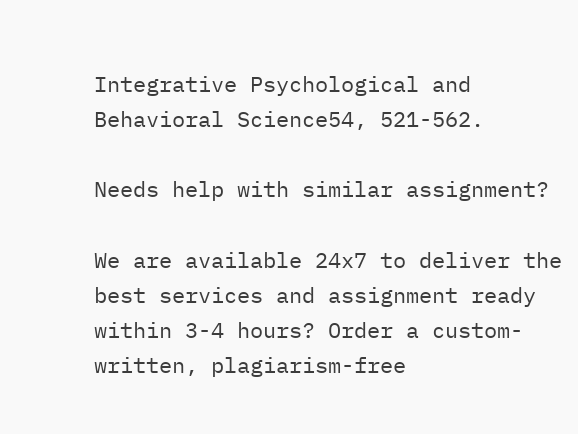Integrative Psychological and Behavioral Science54, 521-562.

Needs help with similar assignment?

We are available 24x7 to deliver the best services and assignment ready within 3-4 hours? Order a custom-written, plagiarism-free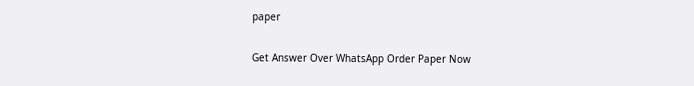paper

Get Answer Over WhatsApp Order Paper Now